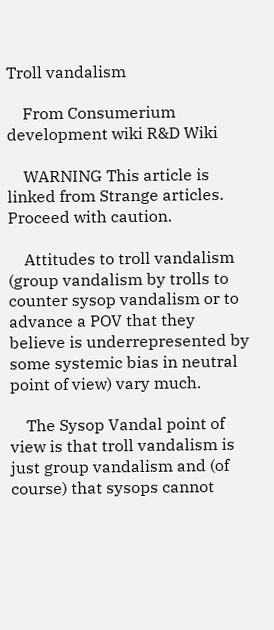Troll vandalism

    From Consumerium development wiki R&D Wiki

    WARNING This article is linked from Strange articles. Proceed with caution.

    Attitudes to troll vandalism (group vandalism by trolls to counter sysop vandalism or to advance a POV that they believe is underrepresented by some systemic bias in neutral point of view) vary much.

    The Sysop Vandal point of view is that troll vandalism is just group vandalism and (of course) that sysops cannot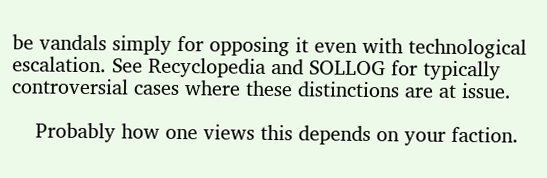be vandals simply for opposing it even with technological escalation. See Recyclopedia and SOLLOG for typically controversial cases where these distinctions are at issue.

    Probably how one views this depends on your faction.